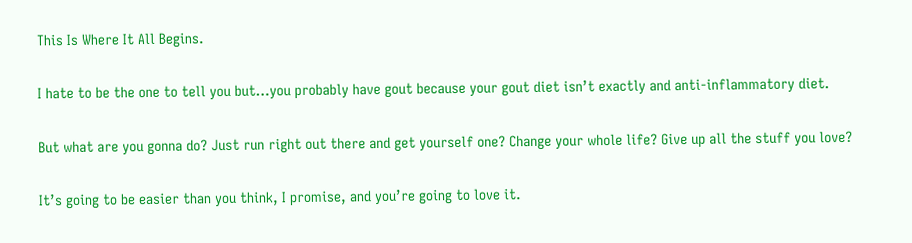This Is Where It All Begins.

I hate to be the one to tell you but…you probably have gout because your gout diet isn’t exactly and anti-inflammatory diet.

But what are you gonna do? Just run right out there and get yourself one? Change your whole life? Give up all the stuff you love?

It’s going to be easier than you think, I promise, and you’re going to love it.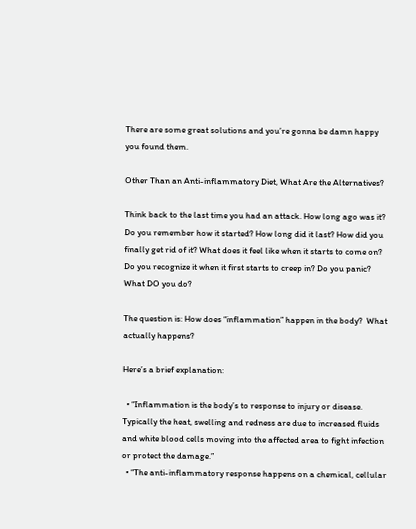There are some great solutions and you’re gonna be damn happy you found them.

Other Than an Anti-inflammatory Diet, What Are the Alternatives?

Think back to the last time you had an attack. How long ago was it? Do you remember how it started? How long did it last? How did you finally get rid of it? What does it feel like when it starts to come on? Do you recognize it when it first starts to creep in? Do you panic? What DO you do?

The question is: How does “inflammation” happen in the body?  What actually happens?

Here’s a brief explanation:

  • “Inflammation is the body’s to response to injury or disease. Typically the heat, swelling and redness are due to increased fluids and white blood cells moving into the affected area to fight infection or protect the damage.”
  • “The anti-inflammatory response happens on a chemical, cellular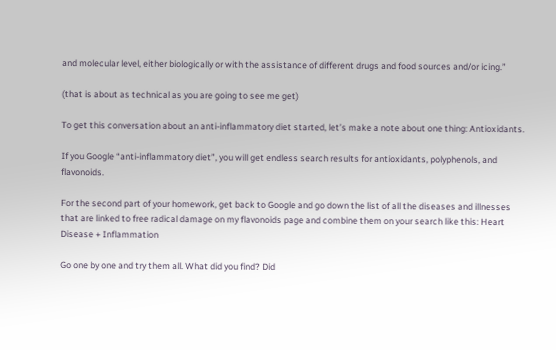and molecular level, either biologically or with the assistance of different drugs and food sources and/or icing.”

(that is about as technical as you are going to see me get)

To get this conversation about an anti-inflammatory diet started, let’s make a note about one thing: Antioxidants.

If you Google “anti-inflammatory diet”, you will get endless search results for antioxidants, polyphenols, and flavonoids.

For the second part of your homework, get back to Google and go down the list of all the diseases and illnesses that are linked to free radical damage on my flavonoids page and combine them on your search like this: Heart Disease + Inflammation

Go one by one and try them all. What did you find? Did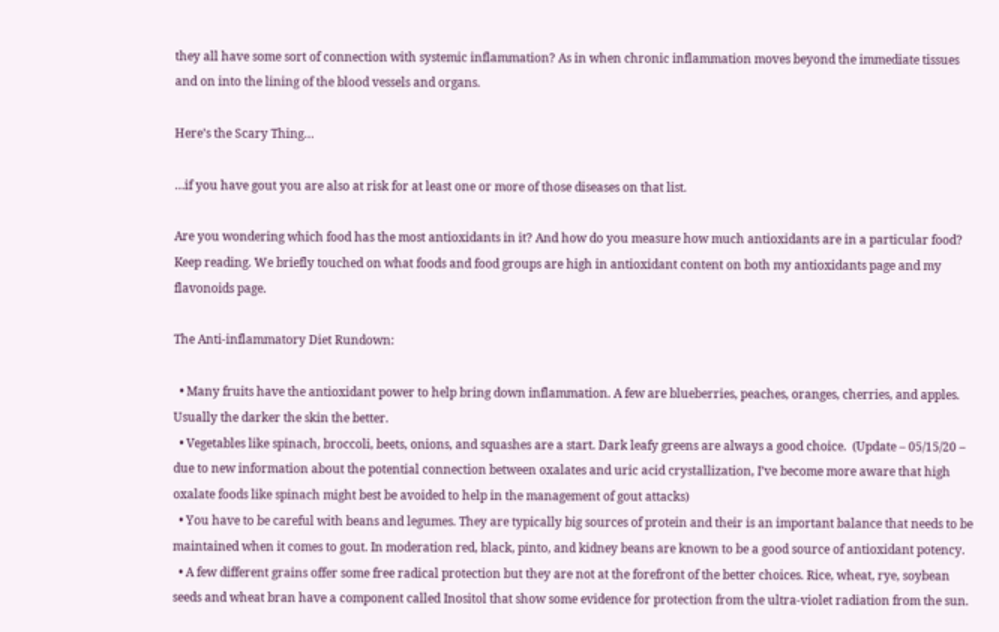they all have some sort of connection with systemic inflammation? As in when chronic inflammation moves beyond the immediate tissues and on into the lining of the blood vessels and organs.

Here’s the Scary Thing…

…if you have gout you are also at risk for at least one or more of those diseases on that list.

Are you wondering which food has the most antioxidants in it? And how do you measure how much antioxidants are in a particular food? Keep reading. We briefly touched on what foods and food groups are high in antioxidant content on both my antioxidants page and my flavonoids page.

The Anti-inflammatory Diet Rundown:

  • Many fruits have the antioxidant power to help bring down inflammation. A few are blueberries, peaches, oranges, cherries, and apples. Usually the darker the skin the better.
  • Vegetables like spinach, broccoli, beets, onions, and squashes are a start. Dark leafy greens are always a good choice.  (Update – 05/15/20 – due to new information about the potential connection between oxalates and uric acid crystallization, I’ve become more aware that high oxalate foods like spinach might best be avoided to help in the management of gout attacks)
  • You have to be careful with beans and legumes. They are typically big sources of protein and their is an important balance that needs to be maintained when it comes to gout. In moderation red, black, pinto, and kidney beans are known to be a good source of antioxidant potency.
  • A few different grains offer some free radical protection but they are not at the forefront of the better choices. Rice, wheat, rye, soybean seeds and wheat bran have a component called Inositol that show some evidence for protection from the ultra-violet radiation from the sun.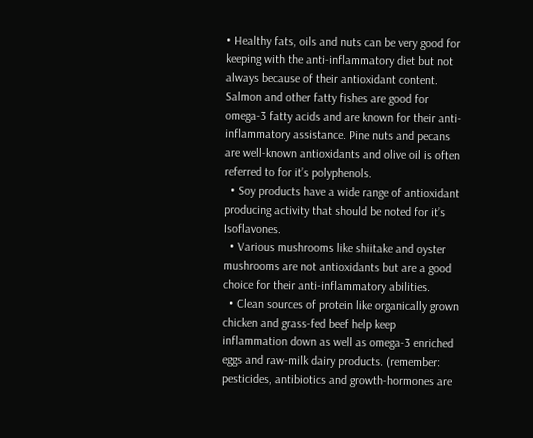• Healthy fats, oils and nuts can be very good for keeping with the anti-inflammatory diet but not always because of their antioxidant content. Salmon and other fatty fishes are good for omega-3 fatty acids and are known for their anti-inflammatory assistance. Pine nuts and pecans are well-known antioxidants and olive oil is often referred to for it’s polyphenols.
  • Soy products have a wide range of antioxidant producing activity that should be noted for it’s Isoflavones.
  • Various mushrooms like shiitake and oyster mushrooms are not antioxidants but are a good choice for their anti-inflammatory abilities.
  • Clean sources of protein like organically grown chicken and grass-fed beef help keep inflammation down as well as omega-3 enriched eggs and raw-milk dairy products. (remember: pesticides, antibiotics and growth-hormones are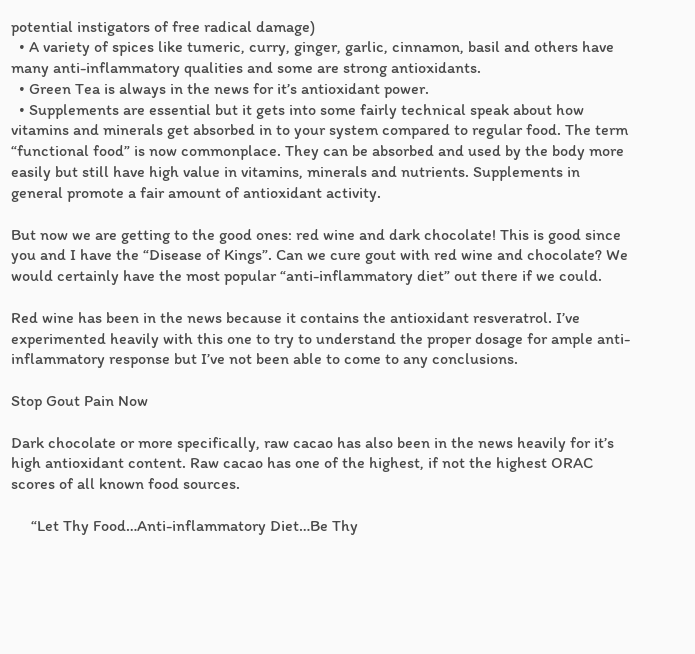potential instigators of free radical damage)
  • A variety of spices like tumeric, curry, ginger, garlic, cinnamon, basil and others have many anti-inflammatory qualities and some are strong antioxidants.
  • Green Tea is always in the news for it’s antioxidant power.
  • Supplements are essential but it gets into some fairly technical speak about how vitamins and minerals get absorbed in to your system compared to regular food. The term “functional food” is now commonplace. They can be absorbed and used by the body more easily but still have high value in vitamins, minerals and nutrients. Supplements in general promote a fair amount of antioxidant activity.

But now we are getting to the good ones: red wine and dark chocolate! This is good since you and I have the “Disease of Kings”. Can we cure gout with red wine and chocolate? We would certainly have the most popular “anti-inflammatory diet” out there if we could.

Red wine has been in the news because it contains the antioxidant resveratrol. I’ve experimented heavily with this one to try to understand the proper dosage for ample anti-inflammatory response but I’ve not been able to come to any conclusions.

Stop Gout Pain Now

Dark chocolate or more specifically, raw cacao has also been in the news heavily for it’s high antioxidant content. Raw cacao has one of the highest, if not the highest ORAC scores of all known food sources.

     “Let Thy Food…Anti-inflammatory Diet…Be Thy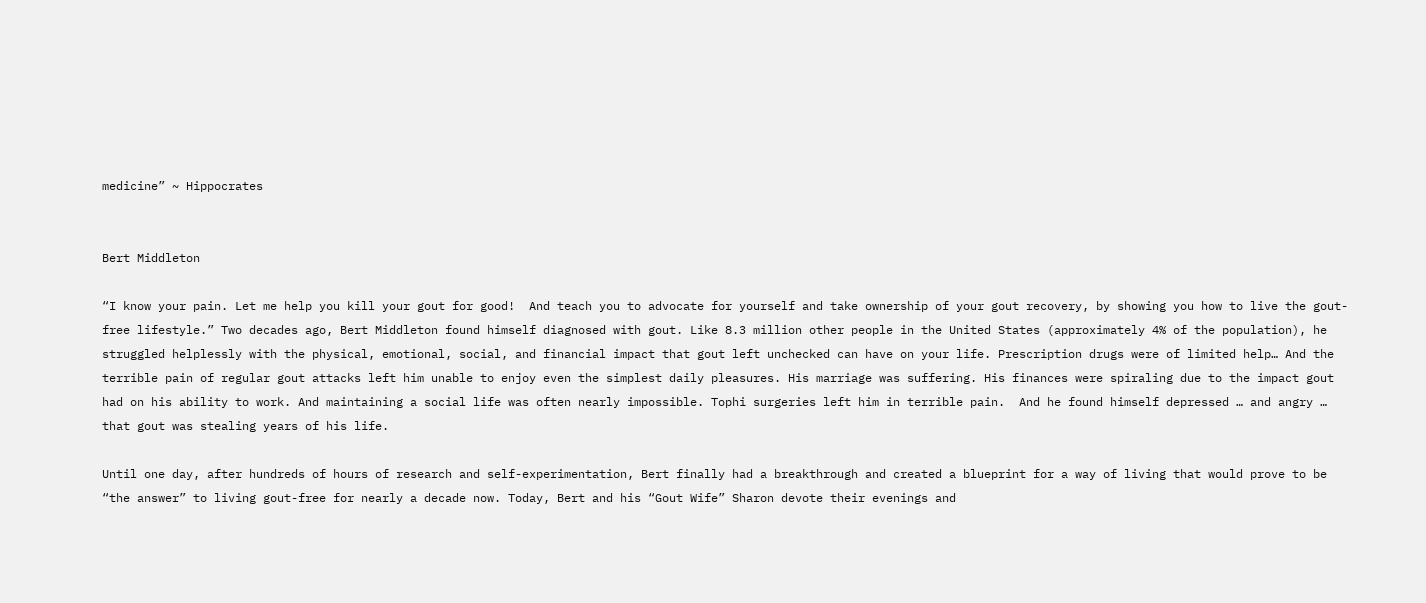medicine” ~ Hippocrates


Bert Middleton

“I know your pain. Let me help you kill your gout for good!  And teach you to advocate for yourself and take ownership of your gout recovery, by showing you how to live the gout-free lifestyle.” Two decades ago, Bert Middleton found himself diagnosed with gout. Like 8.3 million other people in the United States (approximately 4% of the population), he struggled helplessly with the physical, emotional, social, and financial impact that gout left unchecked can have on your life. Prescription drugs were of limited help… And the terrible pain of regular gout attacks left him unable to enjoy even the simplest daily pleasures. His marriage was suffering. His finances were spiraling due to the impact gout had on his ability to work. And maintaining a social life was often nearly impossible. Tophi surgeries left him in terrible pain.  And he found himself depressed … and angry … that gout was stealing years of his life.

Until one day, after hundreds of hours of research and self-experimentation, Bert finally had a breakthrough and created a blueprint for a way of living that would prove to be “the answer” to living gout-free for nearly a decade now. Today, Bert and his “Gout Wife” Sharon devote their evenings and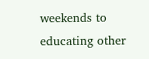weekends to educating other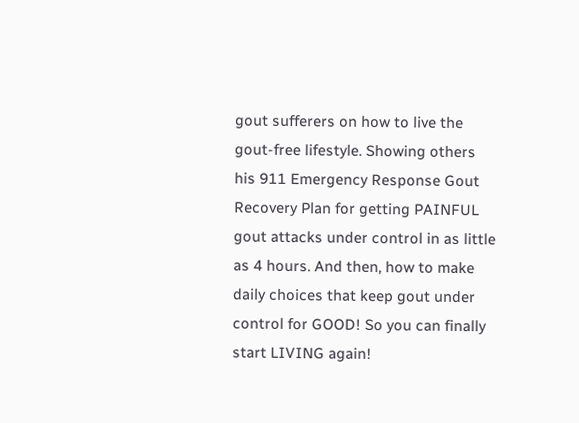gout sufferers on how to live the gout-free lifestyle. Showing others his 911 Emergency Response Gout Recovery Plan for getting PAINFUL gout attacks under control in as little as 4 hours. And then, how to make daily choices that keep gout under control for GOOD! So you can finally start LIVING again!